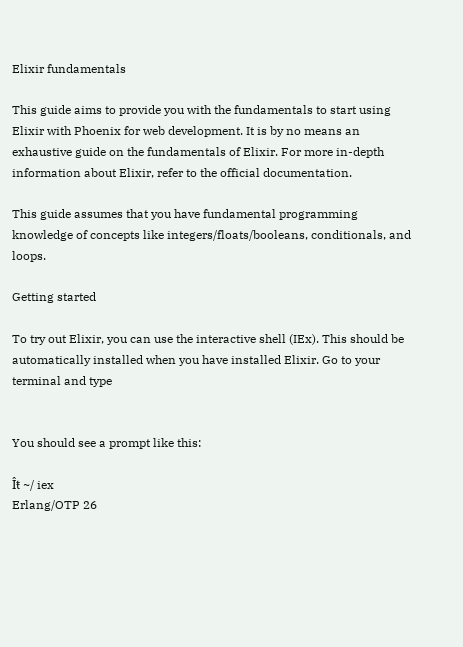Elixir fundamentals

This guide aims to provide you with the fundamentals to start using Elixir with Phoenix for web development. It is by no means an exhaustive guide on the fundamentals of Elixir. For more in-depth information about Elixir, refer to the official documentation.

This guide assumes that you have fundamental programming knowledge of concepts like integers/floats/booleans, conditionals, and loops.

Getting started

To try out Elixir, you can use the interactive shell (IEx). This should be automatically installed when you have installed Elixir. Go to your terminal and type


You should see a prompt like this:

Îŧ ~/ iex
Erlang/OTP 26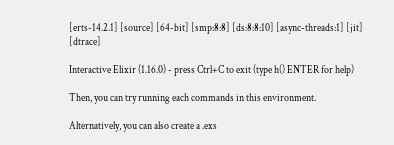[erts-14.2.1] [source] [64-bit] [smp:8:8] [ds:8:8:10] [async-threads:1] [jit] [dtrace]

Interactive Elixir (1.16.0) - press Ctrl+C to exit (type h() ENTER for help)

Then, you can try running each commands in this environment.

Alternatively, you can also create a .exs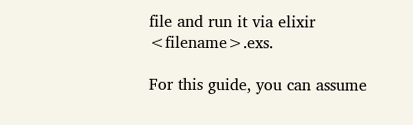file and run it via elixir <filename>.exs.

For this guide, you can assume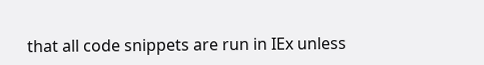that all code snippets are run in IEx unless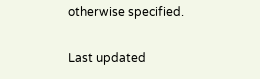otherwise specified.

Last updated